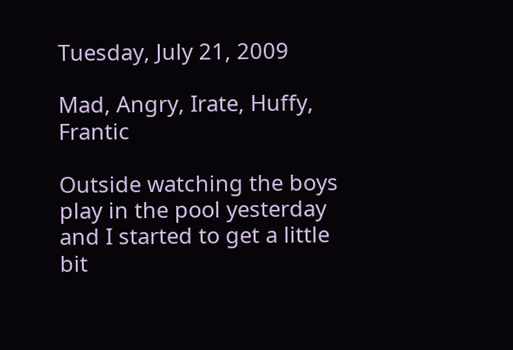Tuesday, July 21, 2009

Mad, Angry, Irate, Huffy, Frantic

Outside watching the boys play in the pool yesterday and I started to get a little bit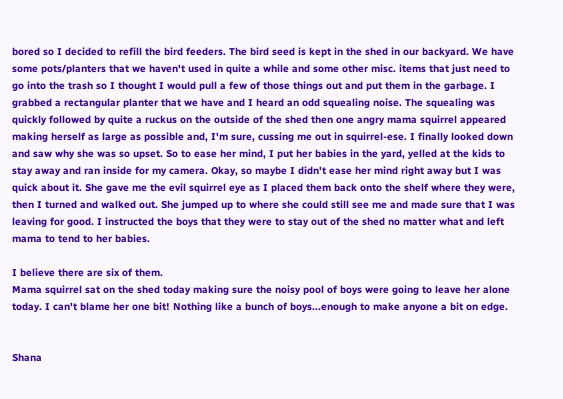bored so I decided to refill the bird feeders. The bird seed is kept in the shed in our backyard. We have some pots/planters that we haven't used in quite a while and some other misc. items that just need to go into the trash so I thought I would pull a few of those things out and put them in the garbage. I grabbed a rectangular planter that we have and I heard an odd squealing noise. The squealing was quickly followed by quite a ruckus on the outside of the shed then one angry mama squirrel appeared making herself as large as possible and, I'm sure, cussing me out in squirrel-ese. I finally looked down and saw why she was so upset. So to ease her mind, I put her babies in the yard, yelled at the kids to stay away and ran inside for my camera. Okay, so maybe I didn't ease her mind right away but I was quick about it. She gave me the evil squirrel eye as I placed them back onto the shelf where they were, then I turned and walked out. She jumped up to where she could still see me and made sure that I was leaving for good. I instructed the boys that they were to stay out of the shed no matter what and left mama to tend to her babies.

I believe there are six of them.
Mama squirrel sat on the shed today making sure the noisy pool of boys were going to leave her alone today. I can't blame her one bit! Nothing like a bunch of boys...enough to make anyone a bit on edge.


Shana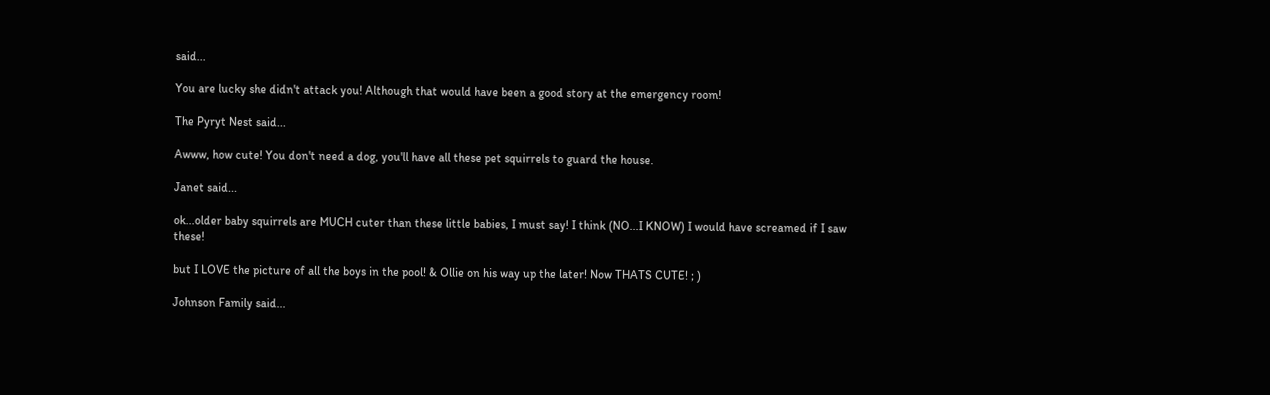said...

You are lucky she didn't attack you! Although that would have been a good story at the emergency room!

The Pyryt Nest said...

Awww, how cute! You don't need a dog, you'll have all these pet squirrels to guard the house.

Janet said...

ok...older baby squirrels are MUCH cuter than these little babies, I must say! I think (NO...I KNOW) I would have screamed if I saw these!

but I LOVE the picture of all the boys in the pool! & Ollie on his way up the later! Now THATS CUTE! ; )

Johnson Family said...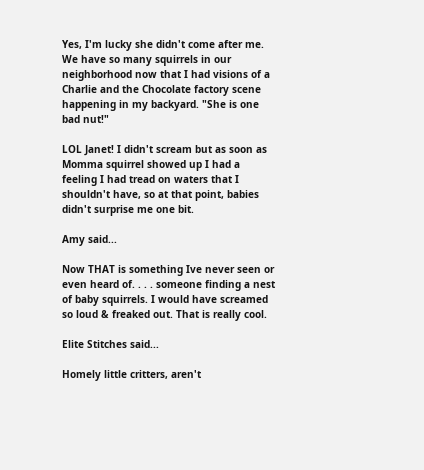Yes, I'm lucky she didn't come after me. We have so many squirrels in our neighborhood now that I had visions of a Charlie and the Chocolate factory scene happening in my backyard. "She is one bad nut!"

LOL Janet! I didn't scream but as soon as Momma squirrel showed up I had a feeling I had tread on waters that I shouldn't have, so at that point, babies didn't surprise me one bit.

Amy said...

Now THAT is something Ive never seen or even heard of. . . . someone finding a nest of baby squirrels. I would have screamed so loud & freaked out. That is really cool.

Elite Stitches said...

Homely little critters, aren't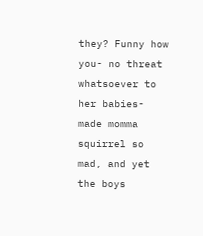they? Funny how you- no threat whatsoever to her babies- made momma squirrel so mad, and yet the boys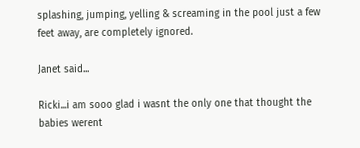splashing, jumping, yelling & screaming in the pool just a few feet away, are completely ignored.

Janet said...

Ricki...i am sooo glad i wasnt the only one that thought the babies werent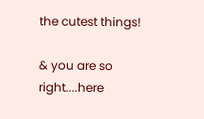the cutest things!

& you are so right....here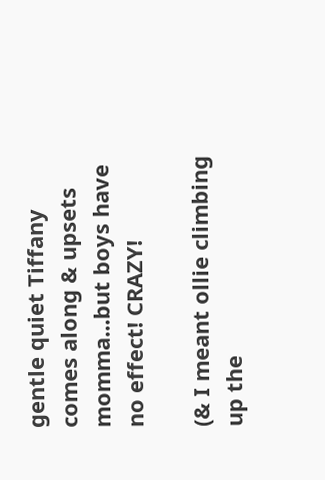gentle quiet Tiffany comes along & upsets momma...but boys have no effect! CRAZY!

(& I meant ollie climbing up the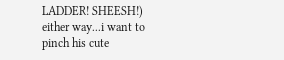LADDER! SHEESH!) either way...i want to pinch his cute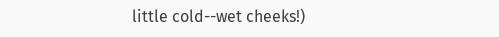little cold--wet cheeks!)